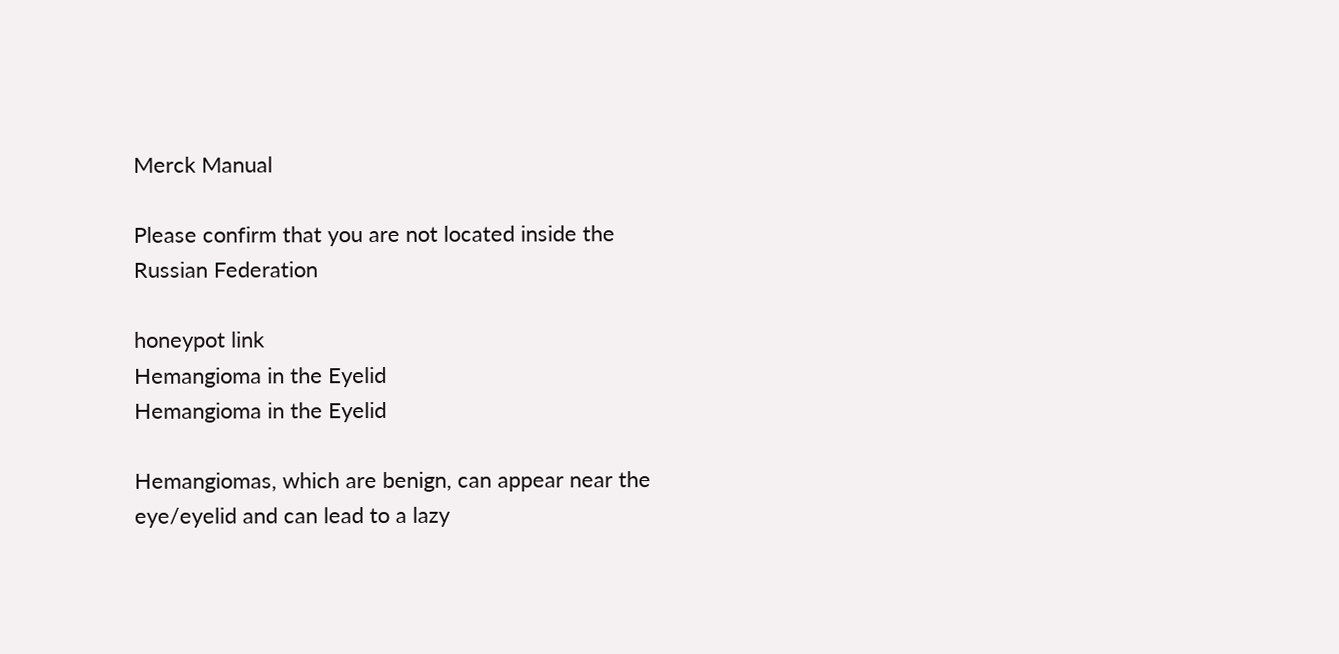Merck Manual

Please confirm that you are not located inside the Russian Federation

honeypot link
Hemangioma in the Eyelid
Hemangioma in the Eyelid

Hemangiomas, which are benign, can appear near the eye/eyelid and can lead to a lazy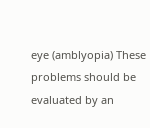eye (amblyopia) These problems should be evaluated by an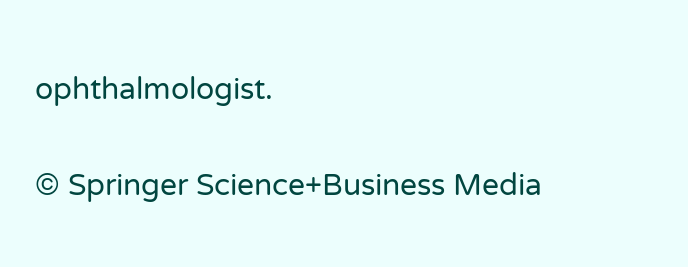ophthalmologist.

© Springer Science+Business Media